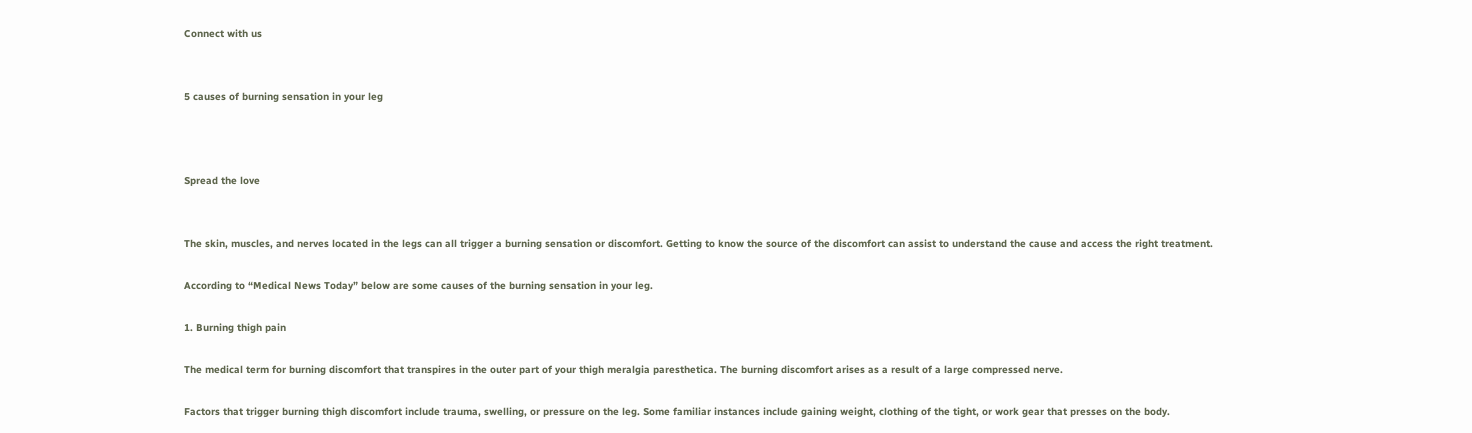Connect with us


5 causes of burning sensation in your leg



Spread the love


The skin, muscles, and nerves located in the legs can all trigger a burning sensation or discomfort. Getting to know the source of the discomfort can assist to understand the cause and access the right treatment.

According to “Medical News Today” below are some causes of the burning sensation in your leg.

1. Burning thigh pain

The medical term for burning discomfort that transpires in the outer part of your thigh meralgia paresthetica. The burning discomfort arises as a result of a large compressed nerve.

Factors that trigger burning thigh discomfort include trauma, swelling, or pressure on the leg. Some familiar instances include gaining weight, clothing of the tight, or work gear that presses on the body.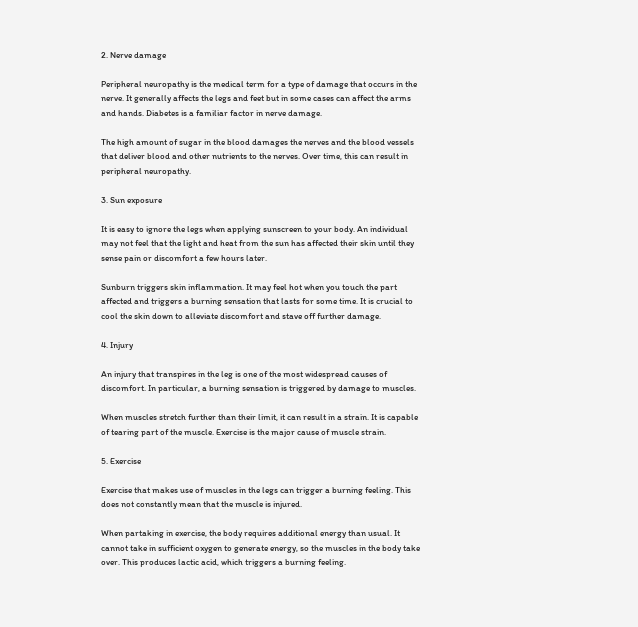2. Nerve damage

Peripheral neuropathy is the medical term for a type of damage that occurs in the nerve. It generally affects the legs and feet but in some cases can affect the arms and hands. Diabetes is a familiar factor in nerve damage.

The high amount of sugar in the blood damages the nerves and the blood vessels that deliver blood and other nutrients to the nerves. Over time, this can result in peripheral neuropathy.

3. Sun exposure

It is easy to ignore the legs when applying sunscreen to your body. An individual may not feel that the light and heat from the sun has affected their skin until they sense pain or discomfort a few hours later.

Sunburn triggers skin inflammation. It may feel hot when you touch the part affected and triggers a burning sensation that lasts for some time. It is crucial to cool the skin down to alleviate discomfort and stave off further damage.

4. Injury

An injury that transpires in the leg is one of the most widespread causes of discomfort. In particular, a burning sensation is triggered by damage to muscles.

When muscles stretch further than their limit, it can result in a strain. It is capable of tearing part of the muscle. Exercise is the major cause of muscle strain.

5. Exercise

Exercise that makes use of muscles in the legs can trigger a burning feeling. This does not constantly mean that the muscle is injured.

When partaking in exercise, the body requires additional energy than usual. It cannot take in sufficient oxygen to generate energy, so the muscles in the body take over. This produces lactic acid, which triggers a burning feeling.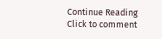Continue Reading
Click to comment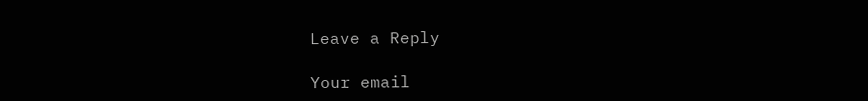Leave a Reply

Your email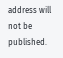address will not be published.